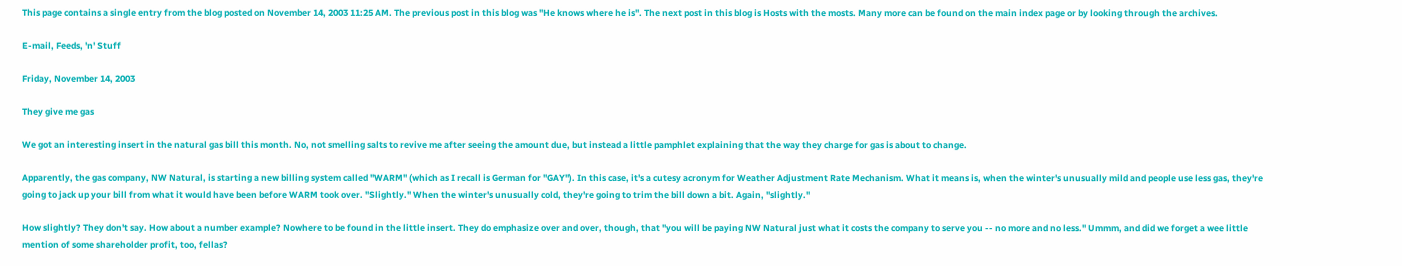This page contains a single entry from the blog posted on November 14, 2003 11:25 AM. The previous post in this blog was "He knows where he is". The next post in this blog is Hosts with the mosts. Many more can be found on the main index page or by looking through the archives.

E-mail, Feeds, 'n' Stuff

Friday, November 14, 2003

They give me gas

We got an interesting insert in the natural gas bill this month. No, not smelling salts to revive me after seeing the amount due, but instead a little pamphlet explaining that the way they charge for gas is about to change.

Apparently, the gas company, NW Natural, is starting a new billing system called "WARM" (which as I recall is German for "GAY"). In this case, it's a cutesy acronym for Weather Adjustment Rate Mechanism. What it means is, when the winter's unusually mild and people use less gas, they're going to jack up your bill from what it would have been before WARM took over. "Slightly." When the winter's unusually cold, they're going to trim the bill down a bit. Again, "slightly."

How slightly? They don't say. How about a number example? Nowhere to be found in the little insert. They do emphasize over and over, though, that "you will be paying NW Natural just what it costs the company to serve you -- no more and no less." Ummm, and did we forget a wee little mention of some shareholder profit, too, fellas?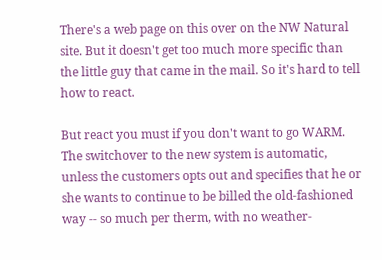There's a web page on this over on the NW Natural site. But it doesn't get too much more specific than the little guy that came in the mail. So it's hard to tell how to react.

But react you must if you don't want to go WARM. The switchover to the new system is automatic, unless the customers opts out and specifies that he or she wants to continue to be billed the old-fashioned way -- so much per therm, with no weather-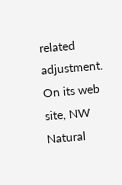related adjustment. On its web site, NW Natural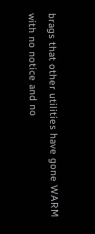brags that other utilities have gone WARM with no notice and no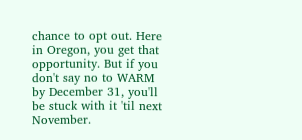chance to opt out. Here in Oregon, you get that opportunity. But if you don't say no to WARM by December 31, you'll be stuck with it 'til next November.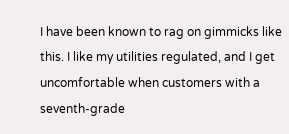I have been known to rag on gimmicks like this. I like my utilities regulated, and I get uncomfortable when customers with a seventh-grade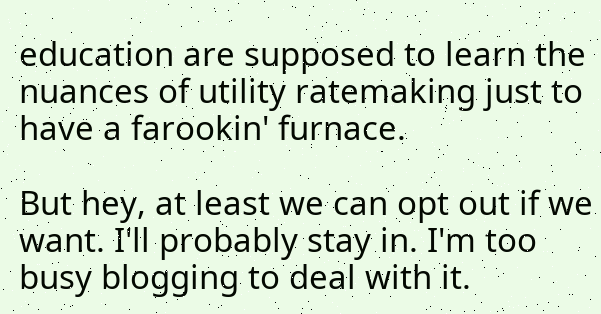education are supposed to learn the nuances of utility ratemaking just to have a farookin' furnace.

But hey, at least we can opt out if we want. I'll probably stay in. I'm too busy blogging to deal with it.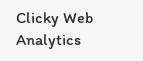Clicky Web Analytics